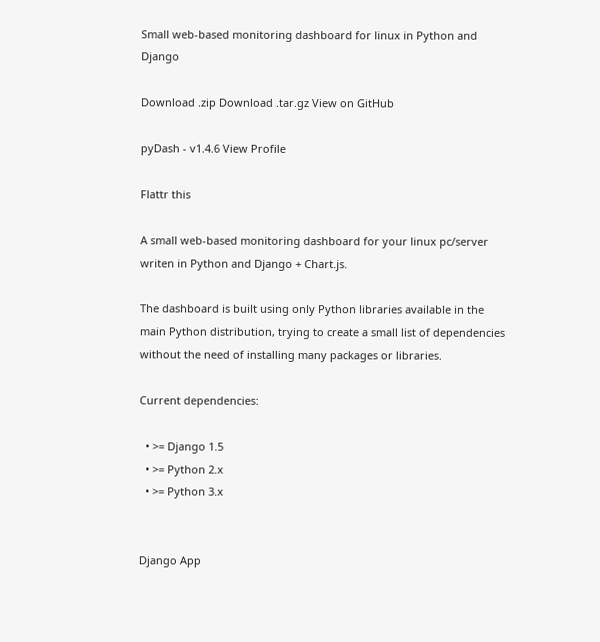Small web-based monitoring dashboard for linux in Python and Django

Download .zip Download .tar.gz View on GitHub

pyDash - v1.4.6 View Profile

Flattr this

A small web-based monitoring dashboard for your linux pc/server writen in Python and Django + Chart.js.

The dashboard is built using only Python libraries available in the main Python distribution, trying to create a small list of dependencies without the need of installing many packages or libraries.

Current dependencies:

  • >= Django 1.5
  • >= Python 2.x
  • >= Python 3.x


Django App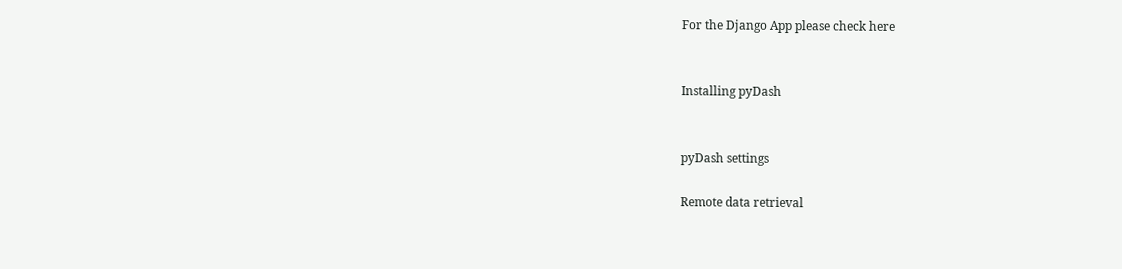For the Django App please check here


Installing pyDash


pyDash settings

Remote data retrieval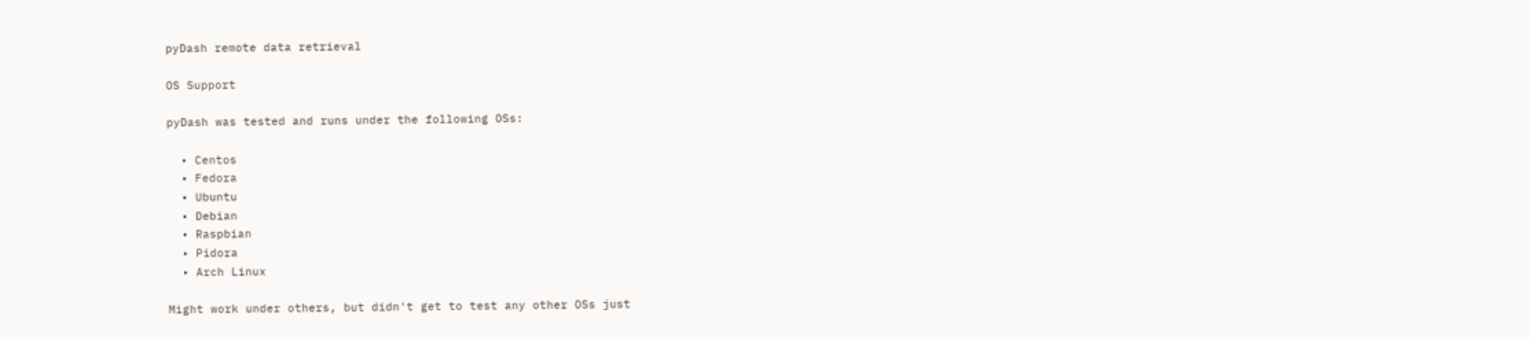pyDash remote data retrieval

OS Support

pyDash was tested and runs under the following OSs:

  • Centos
  • Fedora
  • Ubuntu
  • Debian
  • Raspbian
  • Pidora
  • Arch Linux

Might work under others, but didn't get to test any other OSs just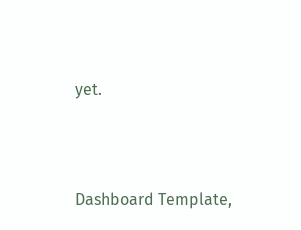yet.




Dashboard Template,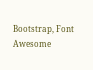Bootstrap, Font Awesome